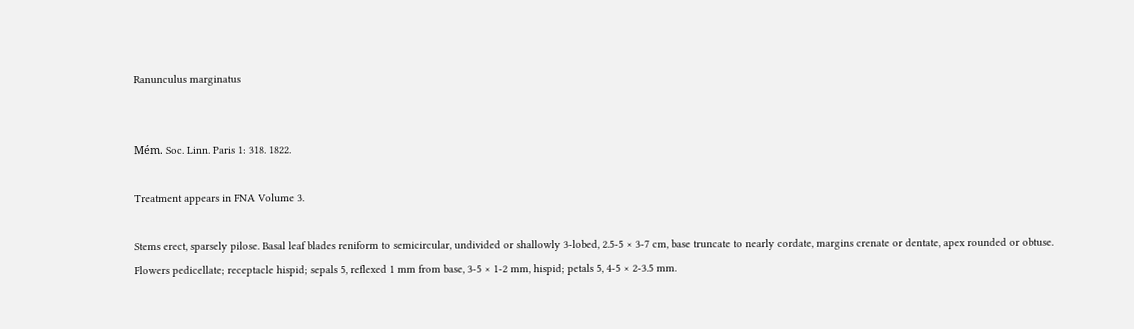Ranunculus marginatus


Mém. Soc. Linn. Paris 1: 318. 1822.

Treatment appears in FNA Volume 3.

Stems erect, sparsely pilose. Basal leaf blades reniform to semicircular, undivided or shallowly 3-lobed, 2.5-5 × 3-7 cm, base truncate to nearly cordate, margins crenate or dentate, apex rounded or obtuse. Flowers pedicellate; receptacle hispid; sepals 5, reflexed 1 mm from base, 3-5 × 1-2 mm, hispid; petals 5, 4-5 × 2-3.5 mm.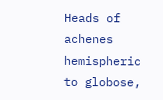Heads of achenes hemispheric to globose,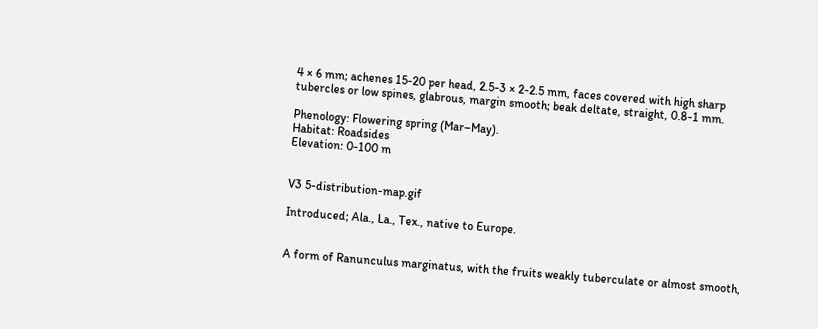4 × 6 mm; achenes 15-20 per head, 2.5-3 × 2-2.5 mm, faces covered with high sharp tubercles or low spines, glabrous, margin smooth; beak deltate, straight, 0.8-1 mm.

Phenology: Flowering spring (Mar–May).
Habitat: Roadsides
Elevation: 0-100 m


V3 5-distribution-map.gif

Introduced; Ala., La., Tex., native to Europe.


A form of Ranunculus marginatus, with the fruits weakly tuberculate or almost smooth,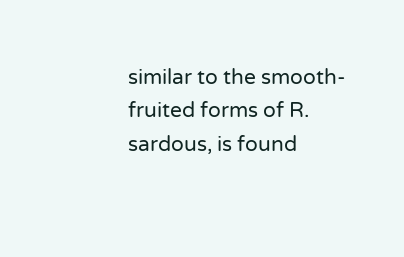similar to the smooth-fruited forms of R. sardous, is found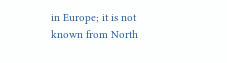in Europe; it is not known from North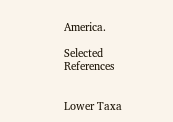America.

Selected References


Lower Taxa